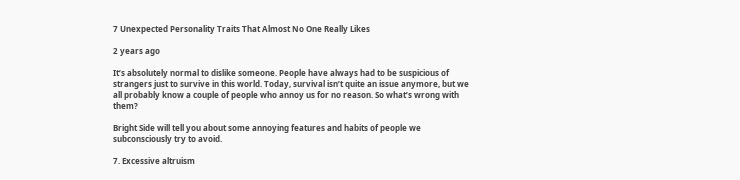7 Unexpected Personality Traits That Almost No One Really Likes

2 years ago

It’s absolutely normal to dislike someone. People have always had to be suspicious of strangers just to survive in this world. Today, survival isn’t quite an issue anymore, but we all probably know a couple of people who annoy us for no reason. So what’s wrong with them?

Bright Side will tell you about some annoying features and habits of people we subconsciously try to avoid.

7. Excessive altruism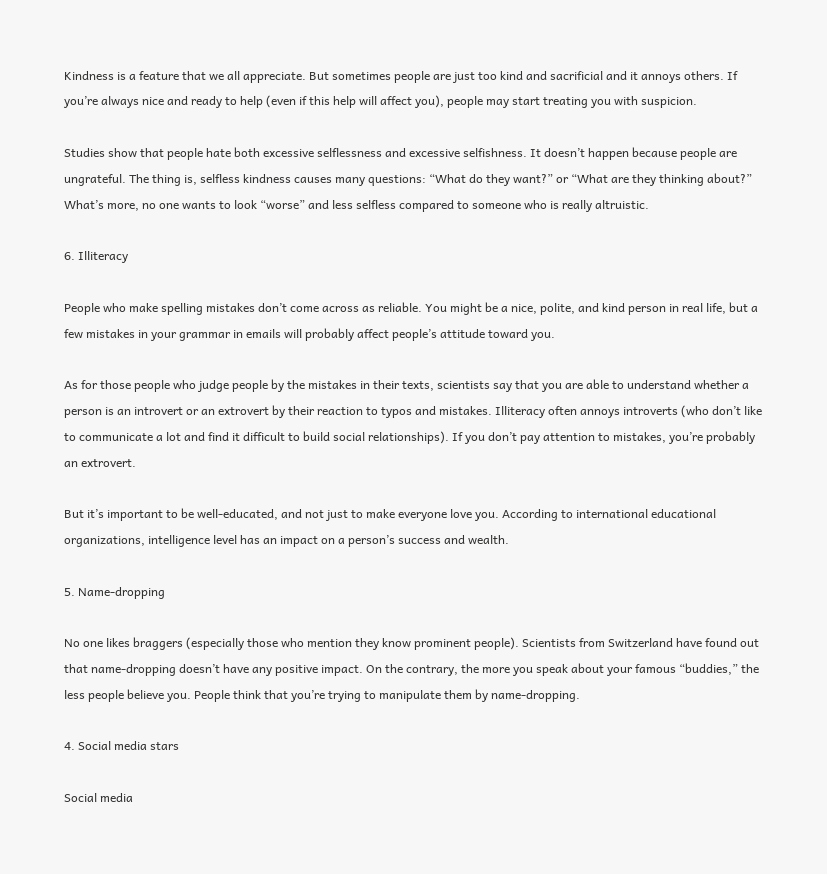Kindness is a feature that we all appreciate. But sometimes people are just too kind and sacrificial and it annoys others. If you’re always nice and ready to help (even if this help will affect you), people may start treating you with suspicion.

Studies show that people hate both excessive selflessness and excessive selfishness. It doesn’t happen because people are ungrateful. The thing is, selfless kindness causes many questions: “What do they want?” or “What are they thinking about?” What’s more, no one wants to look “worse” and less selfless compared to someone who is really altruistic.

6. Illiteracy

People who make spelling mistakes don’t come across as reliable. You might be a nice, polite, and kind person in real life, but a few mistakes in your grammar in emails will probably affect people’s attitude toward you.

As for those people who judge people by the mistakes in their texts, scientists say that you are able to understand whether a person is an introvert or an extrovert by their reaction to typos and mistakes. Illiteracy often annoys introverts (who don’t like to communicate a lot and find it difficult to build social relationships). If you don’t pay attention to mistakes, you’re probably an extrovert.

But it’s important to be well-educated, and not just to make everyone love you. According to international educational organizations, intelligence level has an impact on a person’s success and wealth.

5. Name‐dropping

No one likes braggers (especially those who mention they know prominent people). Scientists from Switzerland have found out that name-dropping doesn’t have any positive impact. On the contrary, the more you speak about your famous “buddies,” the less people believe you. People think that you’re trying to manipulate them by name-dropping.

4. Social media stars

Social media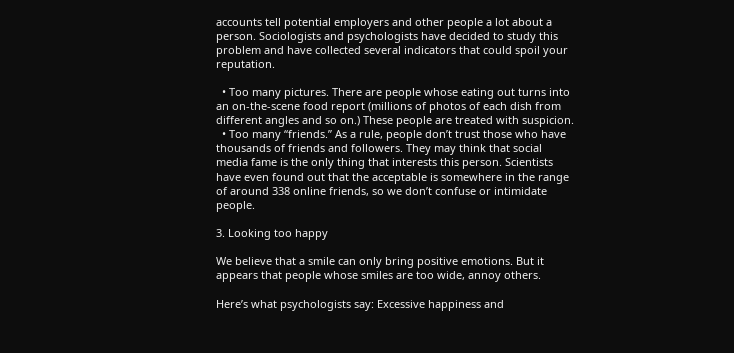accounts tell potential employers and other people a lot about a person. Sociologists and psychologists have decided to study this problem and have collected several indicators that could spoil your reputation.

  • Too many pictures. There are people whose eating out turns into an on-the-scene food report (millions of photos of each dish from different angles and so on.) These people are treated with suspicion.
  • Too many “friends.” As a rule, people don’t trust those who have thousands of friends and followers. They may think that social media fame is the only thing that interests this person. Scientists have even found out that the acceptable is somewhere in the range of around 338 online friends, so we don’t confuse or intimidate people.

3. Looking too happy

We believe that a smile can only bring positive emotions. But it appears that people whose smiles are too wide, annoy others.

Here’s what psychologists say: Excessive happiness and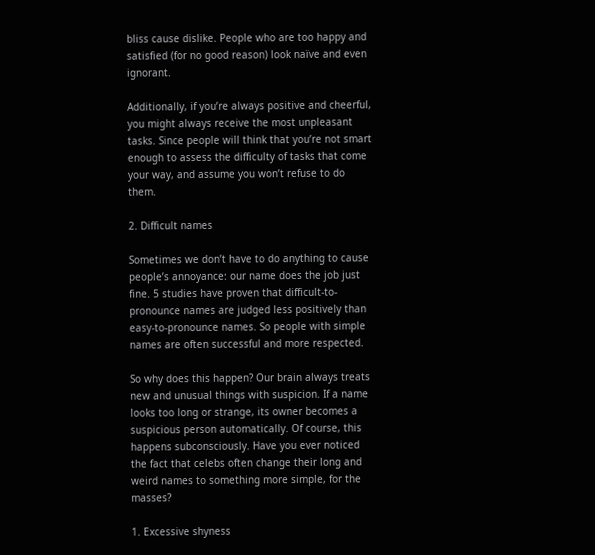bliss cause dislike. People who are too happy and satisfied (for no good reason) look naïve and even ignorant.

Additionally, if you’re always positive and cheerful, you might always receive the most unpleasant tasks. Since people will think that you’re not smart enough to assess the difficulty of tasks that come your way, and assume you won’t refuse to do them.

2. Difficult names

Sometimes we don’t have to do anything to cause people’s annoyance: our name does the job just fine. 5 studies have proven that difficult-to-pronounce names are judged less positively than easy-to-pronounce names. So people with simple names are often successful and more respected.

So why does this happen? Our brain always treats new and unusual things with suspicion. If a name looks too long or strange, its owner becomes a suspicious person automatically. Of course, this happens subconsciously. Have you ever noticed the fact that celebs often change their long and weird names to something more simple, for the masses?

1. Excessive shyness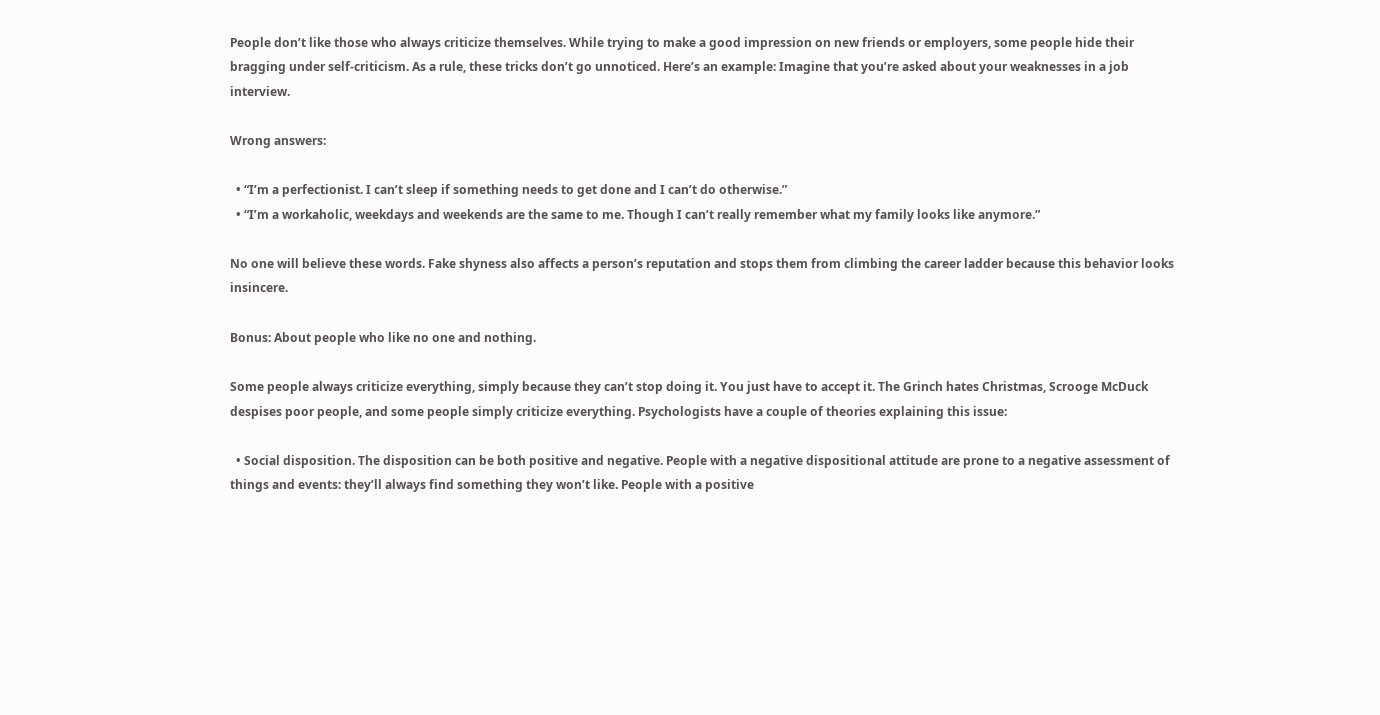People don’t like those who always criticize themselves. While trying to make a good impression on new friends or employers, some people hide their bragging under self-criticism. As a rule, these tricks don’t go unnoticed. Here’s an example: Imagine that you’re asked about your weaknesses in a job interview.

Wrong answers:

  • “I’m a perfectionist. I can’t sleep if something needs to get done and I can’t do otherwise.”
  • “I’m a workaholic, weekdays and weekends are the same to me. Though I can’t really remember what my family looks like anymore.”

No one will believe these words. Fake shyness also affects a person’s reputation and stops them from climbing the career ladder because this behavior looks insincere.

Bonus: About people who like no one and nothing.

Some people always criticize everything, simply because they can’t stop doing it. You just have to accept it. The Grinch hates Christmas, Scrooge McDuck despises poor people, and some people simply criticize everything. Psychologists have a couple of theories explaining this issue:

  • Social disposition. The disposition can be both positive and negative. People with a negative dispositional attitude are prone to a negative assessment of things and events: they’ll always find something they won’t like. People with a positive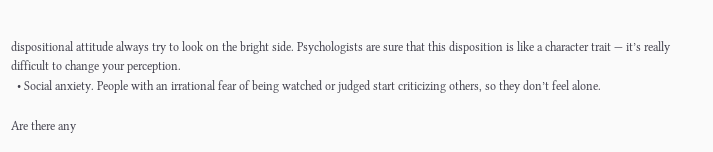dispositional attitude always try to look on the bright side. Psychologists are sure that this disposition is like a character trait — it’s really difficult to change your perception.
  • Social anxiety. People with an irrational fear of being watched or judged start criticizing others, so they don’t feel alone.

Are there any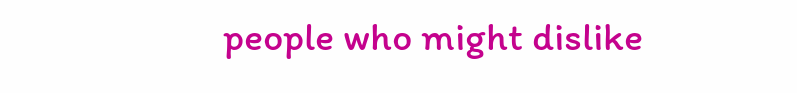people who might dislike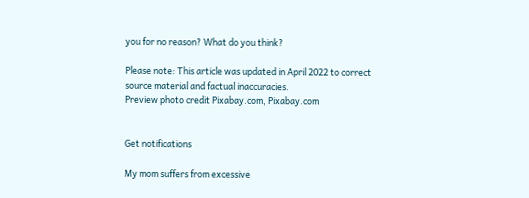you for no reason? What do you think?

Please note: This article was updated in April 2022 to correct source material and factual inaccuracies.
Preview photo credit Pixabay.com, Pixabay.com


Get notifications

My mom suffers from excessive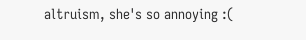altruism, she's so annoying :(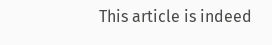This article is indeed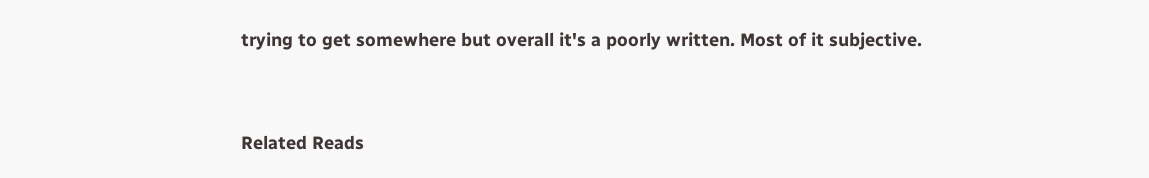trying to get somewhere but overall it's a poorly written. Most of it subjective.


Related Reads